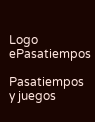Logo ePasatiempos

Pasatiempos y juegos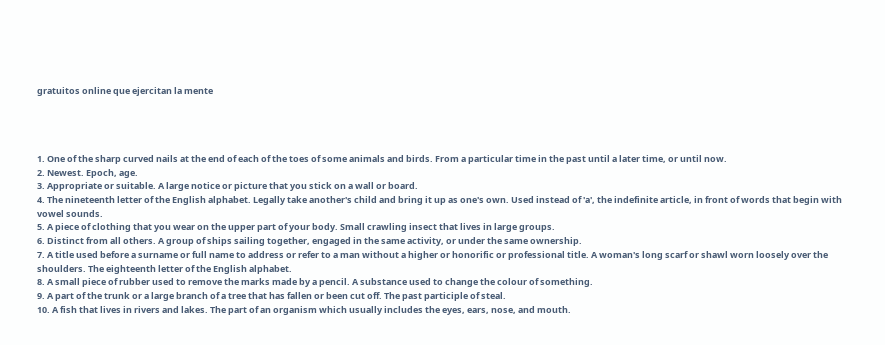gratuitos online que ejercitan la mente




1. One of the sharp curved nails at the end of each of the toes of some animals and birds. From a particular time in the past until a later time, or until now.
2. Newest. Epoch, age.
3. Appropriate or suitable. A large notice or picture that you stick on a wall or board.
4. The nineteenth letter of the English alphabet. Legally take another's child and bring it up as one's own. Used instead of 'a', the indefinite article, in front of words that begin with vowel sounds.
5. A piece of clothing that you wear on the upper part of your body. Small crawling insect that lives in large groups.
6. Distinct from all others. A group of ships sailing together, engaged in the same activity, or under the same ownership.
7. A title used before a surname or full name to address or refer to a man without a higher or honorific or professional title. A woman's long scarf or shawl worn loosely over the shoulders. The eighteenth letter of the English alphabet.
8. A small piece of rubber used to remove the marks made by a pencil. A substance used to change the colour of something.
9. A part of the trunk or a large branch of a tree that has fallen or been cut off. The past participle of steal.
10. A fish that lives in rivers and lakes. The part of an organism which usually includes the eyes, ears, nose, and mouth.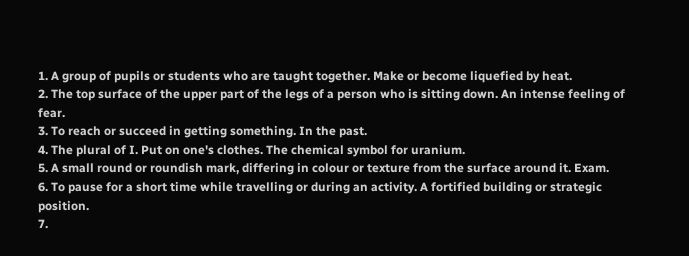1. A group of pupils or students who are taught together. Make or become liquefied by heat.
2. The top surface of the upper part of the legs of a person who is sitting down. An intense feeling of fear.
3. To reach or succeed in getting something. In the past.
4. The plural of I. Put on one's clothes. The chemical symbol for uranium.
5. A small round or roundish mark, differing in colour or texture from the surface around it. Exam.
6. To pause for a short time while travelling or during an activity. A fortified building or strategic position.
7.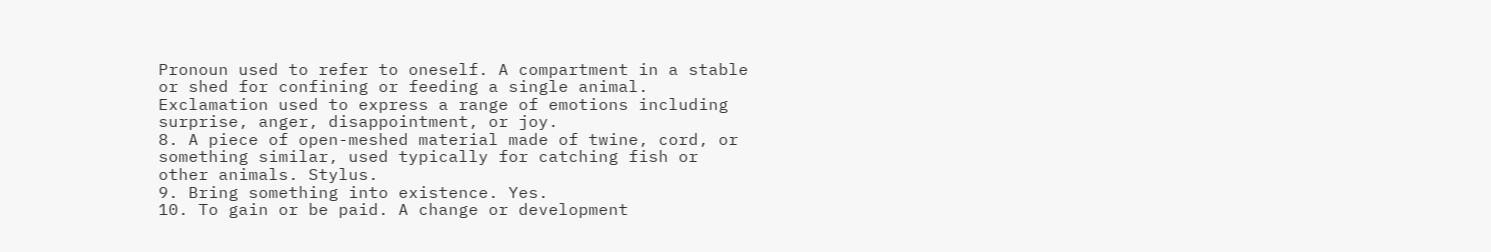Pronoun used to refer to oneself. A compartment in a stable or shed for confining or feeding a single animal. Exclamation used to express a range of emotions including surprise, anger, disappointment, or joy.
8. A piece of open-meshed material made of twine, cord, or something similar, used typically for catching fish or other animals. Stylus.
9. Bring something into existence. Yes.
10. To gain or be paid. A change or development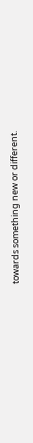towards something new or different.